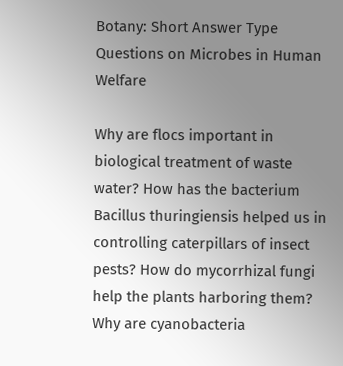Botany: Short Answer Type Questions on Microbes in Human Welfare

Why are flocs important in biological treatment of waste water? How has the bacterium Bacillus thuringiensis helped us in controlling caterpillars of insect pests? How do mycorrhizal fungi help the plants harboring them? Why are cyanobacteria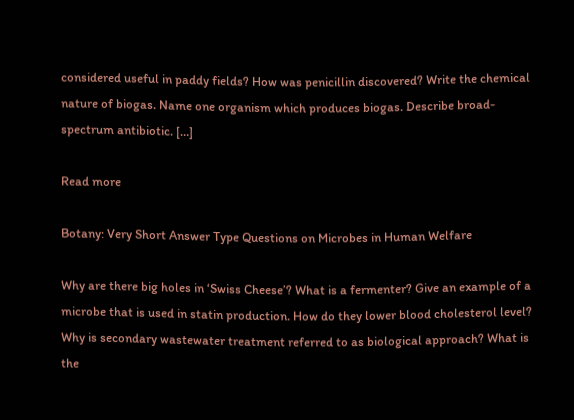considered useful in paddy fields? How was penicillin discovered? Write the chemical nature of biogas. Name one organism which produces biogas. Describe broad-spectrum antibiotic. […]

Read more

Botany: Very Short Answer Type Questions on Microbes in Human Welfare

Why are there big holes in ‘Swiss Cheese’? What is a fermenter? Give an example of a microbe that is used in statin production. How do they lower blood cholesterol level? Why is secondary wastewater treatment referred to as biological approach? What is the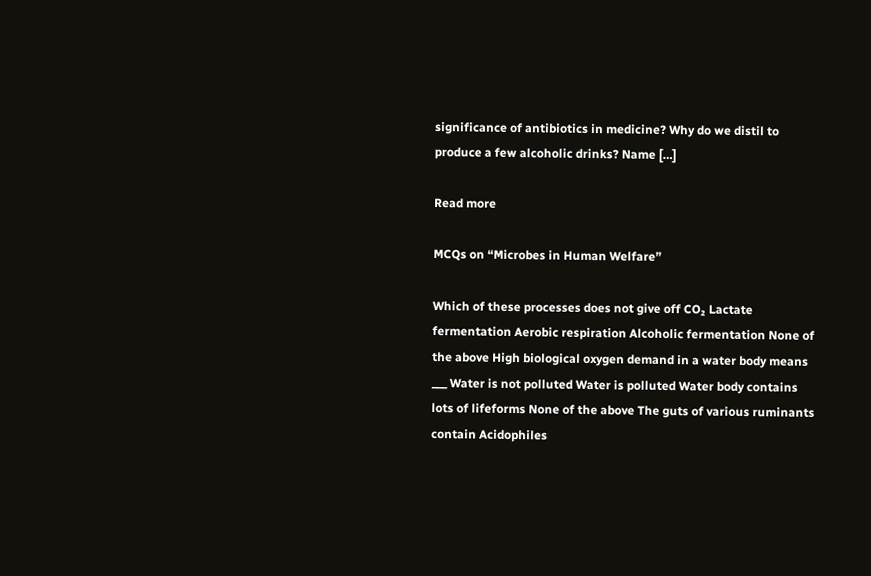significance of antibiotics in medicine? Why do we distil to produce a few alcoholic drinks? Name […]

Read more

MCQs on “Microbes in Human Welfare”

Which of these processes does not give off CO₂ Lactate fermentation Aerobic respiration Alcoholic fermentation None of the above High biological oxygen demand in a water body means ___ Water is not polluted Water is polluted Water body contains lots of lifeforms None of the above The guts of various ruminants contain Acidophiles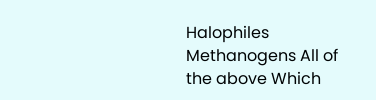Halophiles Methanogens All of the above Which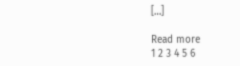[…]

Read more
1 2 3 4 5 6